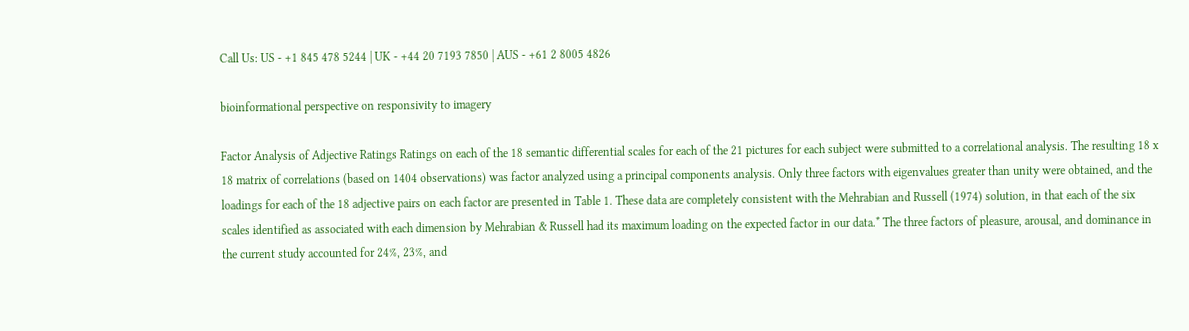Call Us: US - +1 845 478 5244 | UK - +44 20 7193 7850 | AUS - +61 2 8005 4826

bioinformational perspective on responsivity to imagery

Factor Analysis of Adjective Ratings Ratings on each of the 18 semantic differential scales for each of the 21 pictures for each subject were submitted to a correlational analysis. The resulting 18 x 18 matrix of correlations (based on 1404 observations) was factor analyzed using a principal components analysis. Only three factors with eigenvalues greater than unity were obtained, and the loadings for each of the 18 adjective pairs on each factor are presented in Table 1. These data are completely consistent with the Mehrabian and Russell (1974) solution, in that each of the six scales identified as associated with each dimension by Mehrabian & Russell had its maximum loading on the expected factor in our data.* The three factors of pleasure, arousal, and dominance in the current study accounted for 24%, 23%, and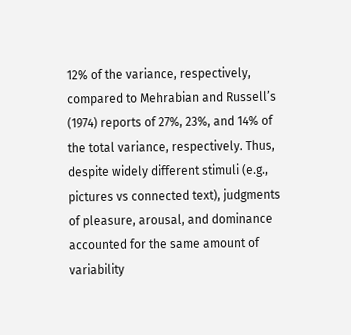12% of the variance, respectively, compared to Mehrabian and Russell’s (1974) reports of 27%, 23%, and 14% of the total variance, respectively. Thus, despite widely different stimuli (e.g., pictures vs connected text), judgments of pleasure, arousal, and dominance accounted for the same amount of variability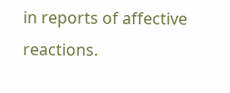in reports of affective reactions.